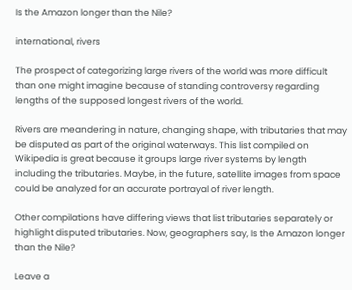Is the Amazon longer than the Nile?

international, rivers

The prospect of categorizing large rivers of the world was more difficult than one might imagine because of standing controversy regarding lengths of the supposed longest rivers of the world.

Rivers are meandering in nature, changing shape, with tributaries that may be disputed as part of the original waterways. This list compiled on Wikipedia is great because it groups large river systems by length including the tributaries. Maybe, in the future, satellite images from space could be analyzed for an accurate portrayal of river length.

Other compilations have differing views that list tributaries separately or highlight disputed tributaries. Now, geographers say, Is the Amazon longer than the Nile?

Leave a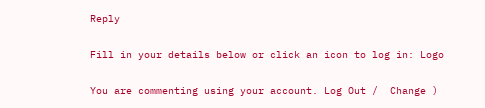Reply

Fill in your details below or click an icon to log in: Logo

You are commenting using your account. Log Out /  Change )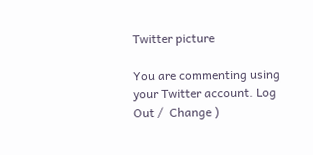Twitter picture

You are commenting using your Twitter account. Log Out /  Change )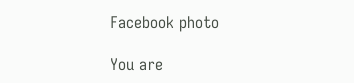Facebook photo

You are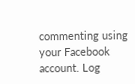commenting using your Facebook account. Log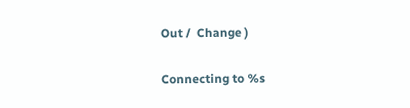Out /  Change )

Connecting to %s